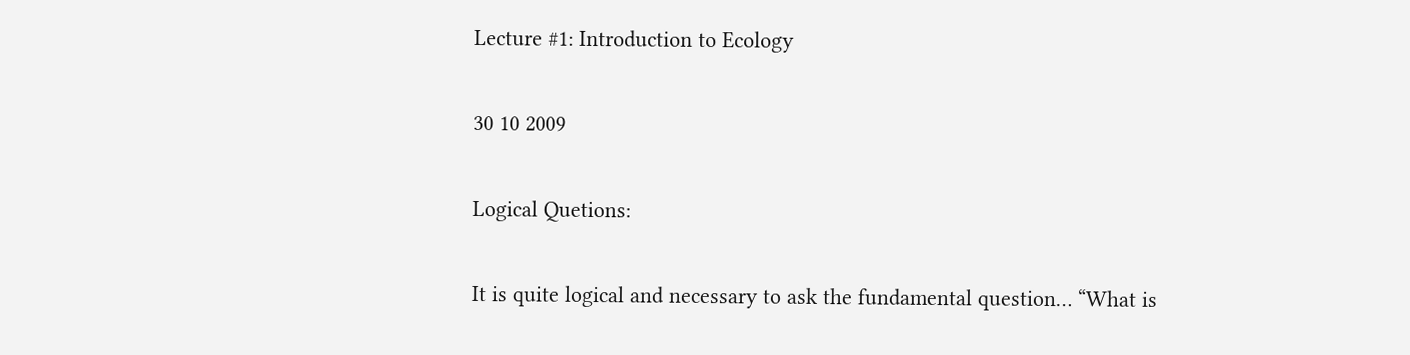Lecture #1: Introduction to Ecology

30 10 2009

Logical Quetions:

It is quite logical and necessary to ask the fundamental question… “What is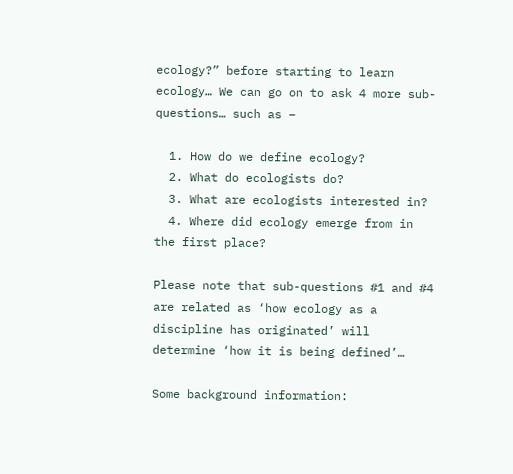ecology?” before starting to learn ecology… We can go on to ask 4 more sub-questions… such as –

  1. How do we define ecology?
  2. What do ecologists do?
  3. What are ecologists interested in?
  4. Where did ecology emerge from in the first place?

Please note that sub-questions #1 and #4 are related as ‘how ecology as a discipline has originated’ will determine ‘how it is being defined’…

Some background information: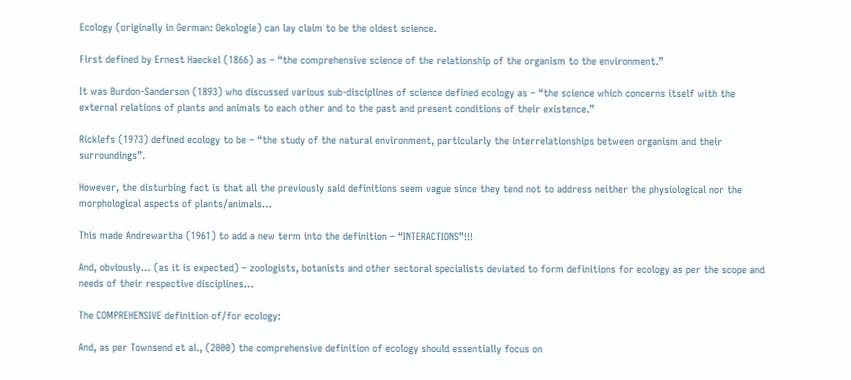Ecology (originally in German: Oekologie) can lay claim to be the oldest science.

First defined by Ernest Haeckel (1866) as – “the comprehensive science of the relationship of the organism to the environment.”

It was Burdon-Sanderson (1893) who discussed various sub-disciplines of science defined ecology as – “the science which concerns itself with the external relations of plants and animals to each other and to the past and present conditions of their existence.”

Ricklefs (1973) defined ecology to be – “the study of the natural environment, particularly the interrelationships between organism and their surroundings”.

However, the disturbing fact is that all the previously said definitions seem vague since they tend not to address neither the physiological nor the morphological aspects of plants/animals…

This made Andrewartha (1961) to add a new term into the definition – “INTERACTIONS”!!!

And, obviously… (as it is expected) – zoologists, botanists and other sectoral specialists deviated to form definitions for ecology as per the scope and needs of their respective disciplines…

The COMPREHENSIVE definition of/for ecology:

And, as per Townsend et al., (2000) the comprehensive definition of ecology should essentially focus on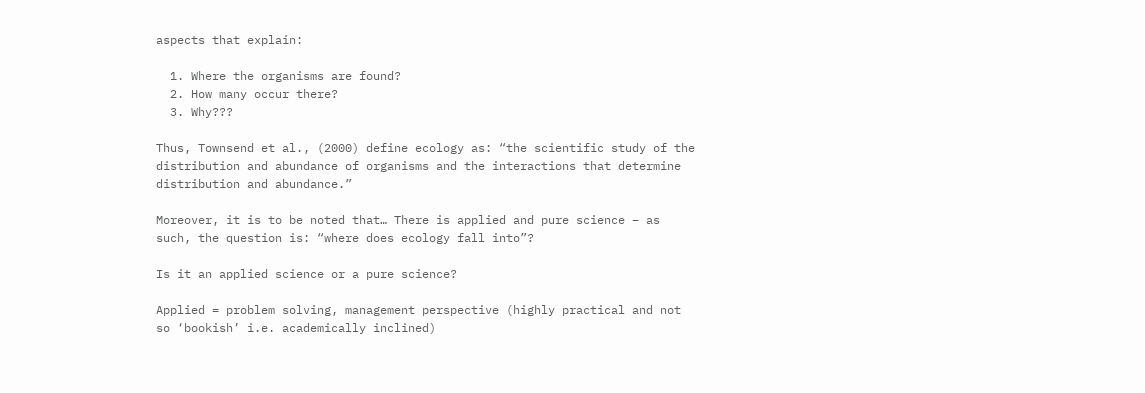aspects that explain:

  1. Where the organisms are found?
  2. How many occur there?
  3. Why???

Thus, Townsend et al., (2000) define ecology as: “the scientific study of the distribution and abundance of organisms and the interactions that determine distribution and abundance.”

Moreover, it is to be noted that… There is applied and pure science – as such, the question is: “where does ecology fall into”?

Is it an applied science or a pure science?

Applied = problem solving, management perspective (highly practical and not so ‘bookish’ i.e. academically inclined)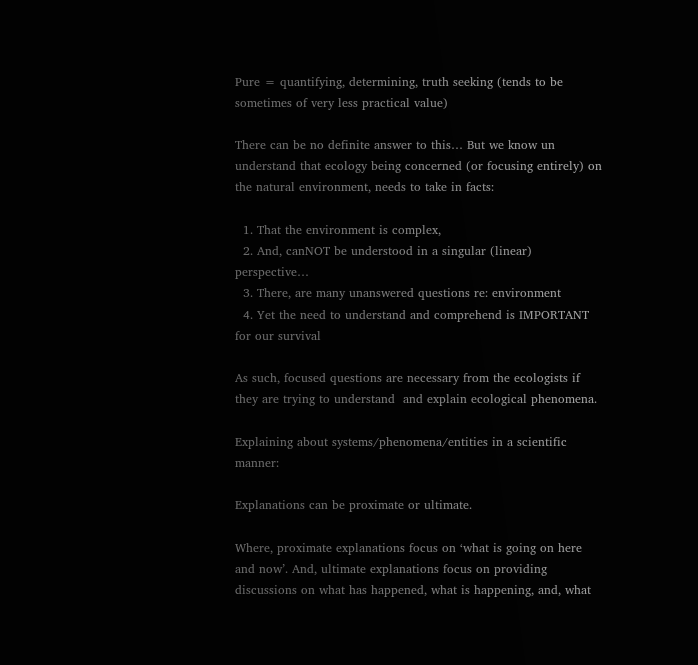Pure = quantifying, determining, truth seeking (tends to be sometimes of very less practical value)

There can be no definite answer to this… But we know un understand that ecology being concerned (or focusing entirely) on the natural environment, needs to take in facts:

  1. That the environment is complex,
  2. And, canNOT be understood in a singular (linear) perspective…
  3. There, are many unanswered questions re: environment
  4. Yet the need to understand and comprehend is IMPORTANT for our survival

As such, focused questions are necessary from the ecologists if they are trying to understand  and explain ecological phenomena.

Explaining about systems/phenomena/entities in a scientific manner:

Explanations can be proximate or ultimate.

Where, proximate explanations focus on ‘what is going on here and now’. And, ultimate explanations focus on providing discussions on what has happened, what is happening, and, what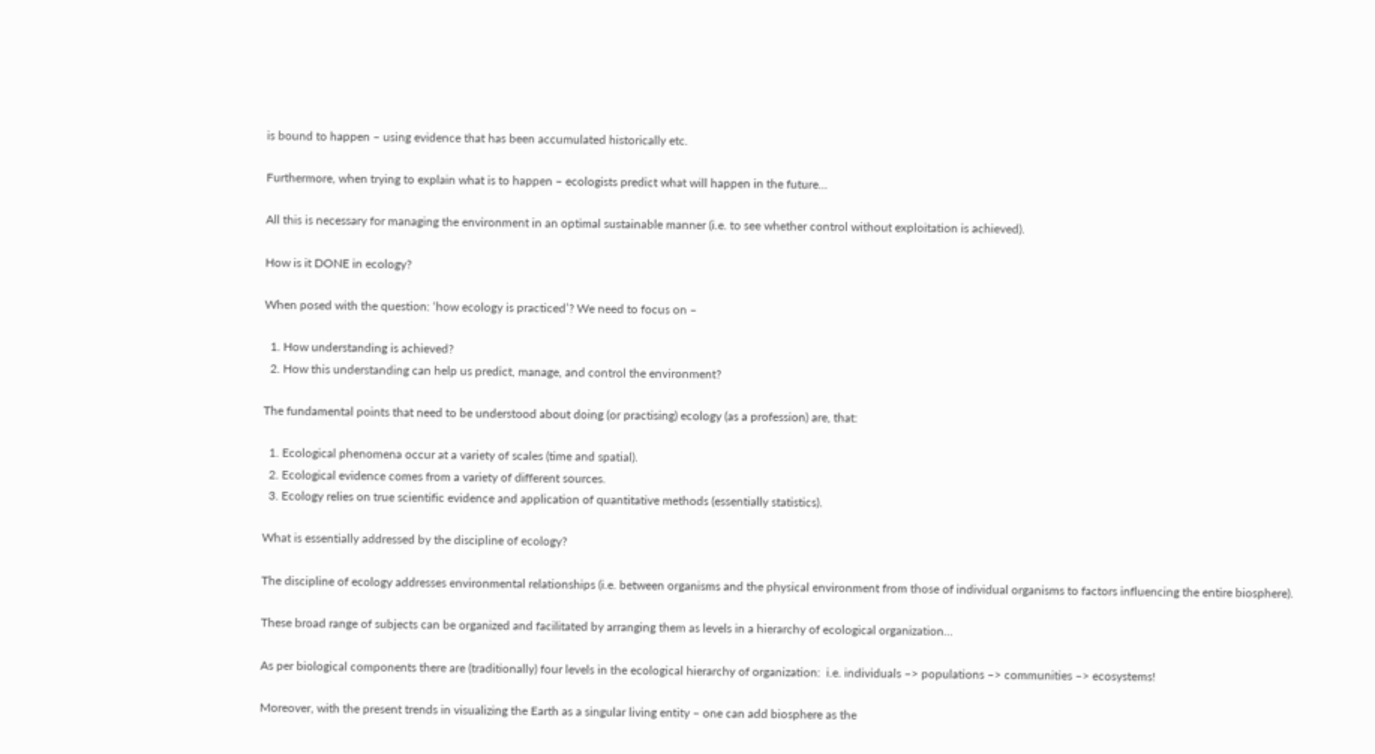is bound to happen – using evidence that has been accumulated historically etc.

Furthermore, when trying to explain what is to happen – ecologists predict what will happen in the future…

All this is necessary for managing the environment in an optimal sustainable manner (i.e. to see whether control without exploitation is achieved).

How is it DONE in ecology?

When posed with the question: ‘how ecology is practiced’? We need to focus on –

  1. How understanding is achieved?
  2. How this understanding can help us predict, manage, and control the environment?

The fundamental points that need to be understood about doing (or practising) ecology (as a profession) are, that:

  1. Ecological phenomena occur at a variety of scales (time and spatial).
  2. Ecological evidence comes from a variety of different sources.
  3. Ecology relies on true scientific evidence and application of quantitative methods (essentially statistics).

What is essentially addressed by the discipline of ecology?

The discipline of ecology addresses environmental relationships (i.e. between organisms and the physical environment from those of individual organisms to factors influencing the entire biosphere).

These broad range of subjects can be organized and facilitated by arranging them as levels in a hierarchy of ecological organization…

As per biological components there are (traditionally) four levels in the ecological hierarchy of organization:  i.e. individuals –> populations –> communities –> ecosystems!

Moreover, with the present trends in visualizing the Earth as a singular living entity – one can add biosphere as the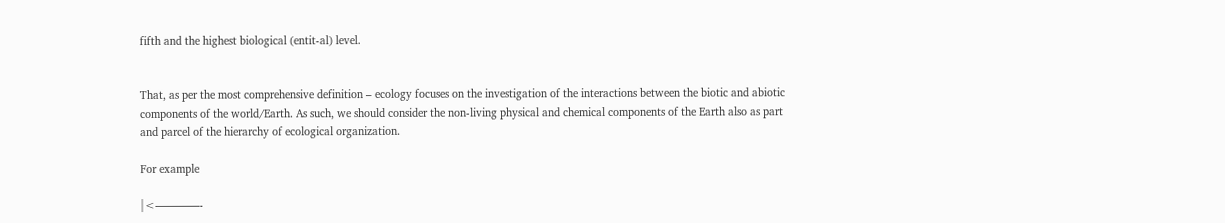fifth and the highest biological (entit-al) level.


That, as per the most comprehensive definition – ecology focuses on the investigation of the interactions between the biotic and abiotic components of the world/Earth. As such, we should consider the non-living physical and chemical components of the Earth also as part and parcel of the hierarchy of ecological organization.

For example

|<————-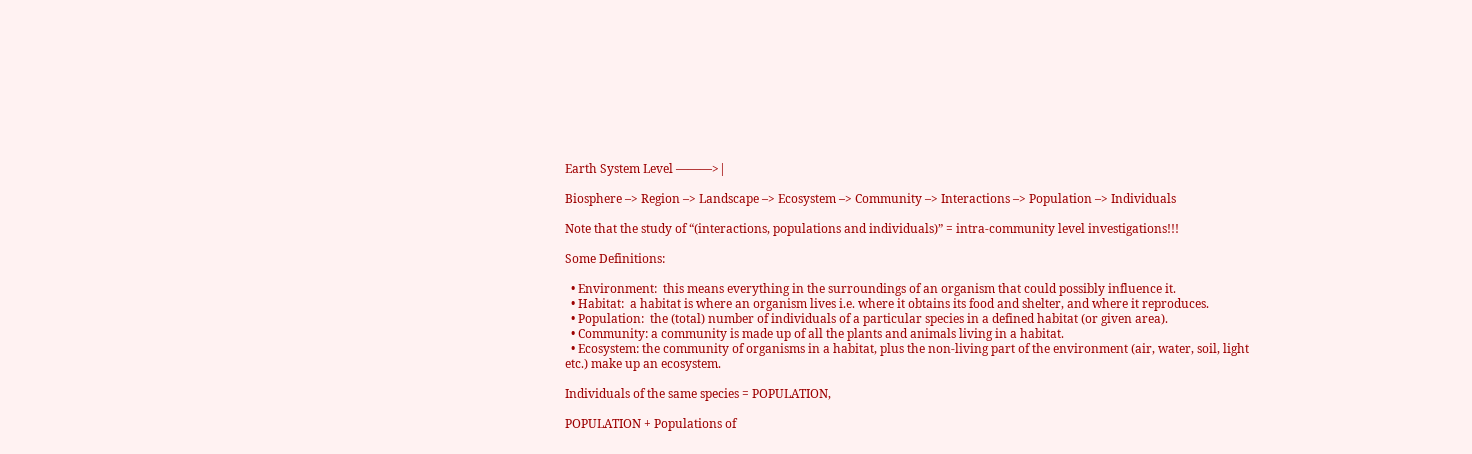Earth System Level ———>|

Biosphere –> Region –> Landscape –> Ecosystem –> Community –> Interactions –> Population –> Individuals

Note that the study of “(interactions, populations and individuals)” = intra-community level investigations!!!

Some Definitions:

  • Environment:  this means everything in the surroundings of an organism that could possibly influence it.
  • Habitat:  a habitat is where an organism lives i.e. where it obtains its food and shelter, and where it reproduces.
  • Population:  the (total) number of individuals of a particular species in a defined habitat (or given area).
  • Community: a community is made up of all the plants and animals living in a habitat.
  • Ecosystem: the community of organisms in a habitat, plus the non-living part of the environment (air, water, soil, light etc.) make up an ecosystem.

Individuals of the same species = POPULATION,

POPULATION + Populations of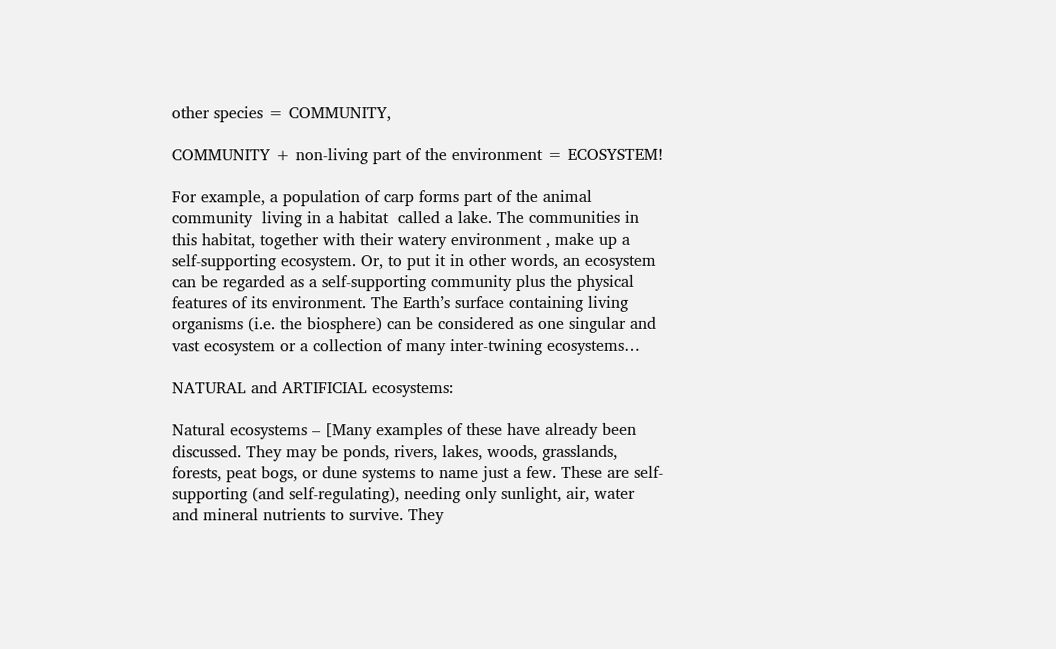other species = COMMUNITY,

COMMUNITY + non-living part of the environment = ECOSYSTEM!

For example, a population of carp forms part of the animal community  living in a habitat  called a lake. The communities in this habitat, together with their watery environment , make up a self-supporting ecosystem. Or, to put it in other words, an ecosystem can be regarded as a self-supporting community plus the physical features of its environment. The Earth’s surface containing living organisms (i.e. the biosphere) can be considered as one singular and vast ecosystem or a collection of many inter-twining ecosystems…

NATURAL and ARTIFICIAL ecosystems:

Natural ecosystems – [Many examples of these have already been discussed. They may be ponds, rivers, lakes, woods, grasslands, forests, peat bogs, or dune systems to name just a few. These are self-supporting (and self-regulating), needing only sunlight, air, water and mineral nutrients to survive. They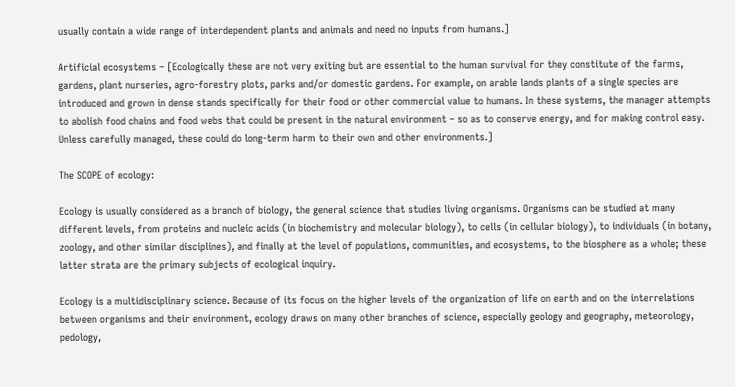usually contain a wide range of interdependent plants and animals and need no inputs from humans.]

Artificial ecosystems – [Ecologically these are not very exiting but are essential to the human survival for they constitute of the farms, gardens, plant nurseries, agro-forestry plots, parks and/or domestic gardens. For example, on arable lands plants of a single species are introduced and grown in dense stands specifically for their food or other commercial value to humans. In these systems, the manager attempts to abolish food chains and food webs that could be present in the natural environment – so as to conserve energy, and for making control easy. Unless carefully managed, these could do long-term harm to their own and other environments.]

The SCOPE of ecology:

Ecology is usually considered as a branch of biology, the general science that studies living organisms. Organisms can be studied at many different levels, from proteins and nucleic acids (in biochemistry and molecular biology), to cells (in cellular biology), to individuals (in botany, zoology, and other similar disciplines), and finally at the level of populations, communities, and ecosystems, to the biosphere as a whole; these latter strata are the primary subjects of ecological inquiry.

Ecology is a multidisciplinary science. Because of its focus on the higher levels of the organization of life on earth and on the interrelations between organisms and their environment, ecology draws on many other branches of science, especially geology and geography, meteorology, pedology,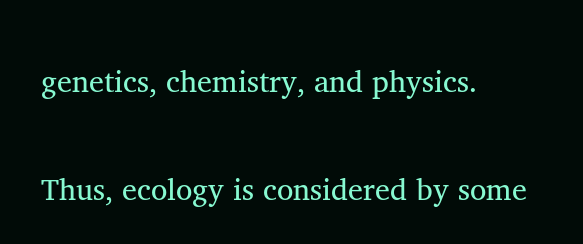genetics, chemistry, and physics.

Thus, ecology is considered by some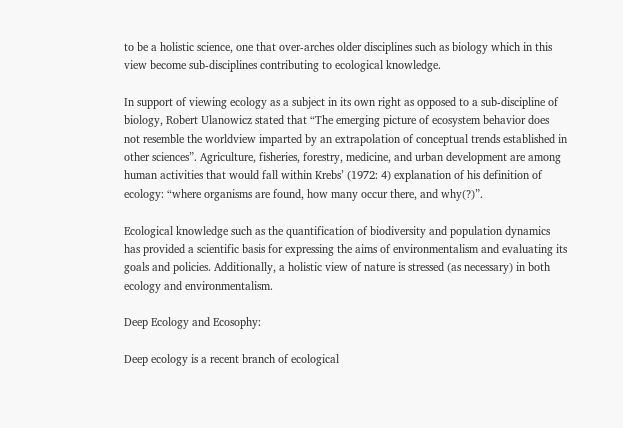to be a holistic science, one that over-arches older disciplines such as biology which in this view become sub-disciplines contributing to ecological knowledge.

In support of viewing ecology as a subject in its own right as opposed to a sub-discipline of biology, Robert Ulanowicz stated that “The emerging picture of ecosystem behavior does not resemble the worldview imparted by an extrapolation of conceptual trends established in other sciences”. Agriculture, fisheries, forestry, medicine, and urban development are among human activities that would fall within Krebs’ (1972: 4) explanation of his definition of ecology: “where organisms are found, how many occur there, and why(?)”.

Ecological knowledge such as the quantification of biodiversity and population dynamics has provided a scientific basis for expressing the aims of environmentalism and evaluating its goals and policies. Additionally, a holistic view of nature is stressed (as necessary) in both ecology and environmentalism.

Deep Ecology and Ecosophy:

Deep ecology is a recent branch of ecological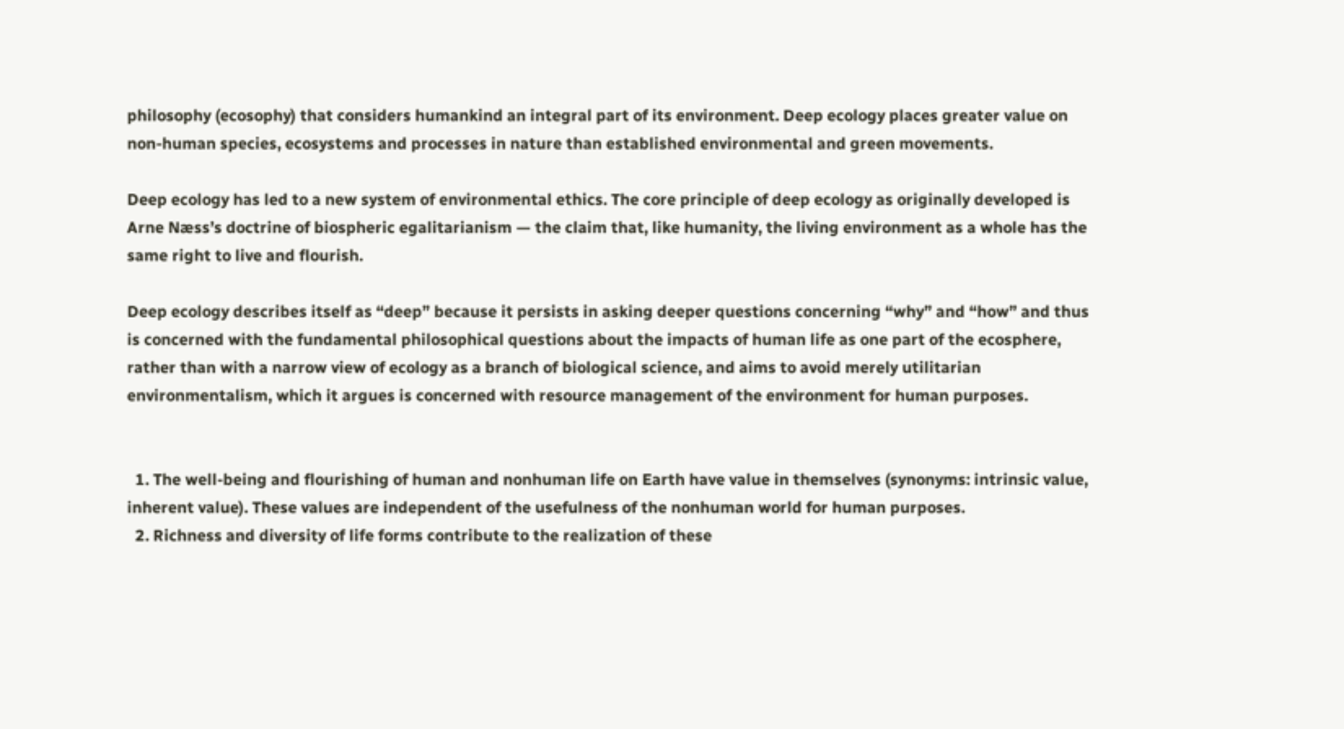philosophy (ecosophy) that considers humankind an integral part of its environment. Deep ecology places greater value on non-human species, ecosystems and processes in nature than established environmental and green movements.

Deep ecology has led to a new system of environmental ethics. The core principle of deep ecology as originally developed is Arne Næss’s doctrine of biospheric egalitarianism — the claim that, like humanity, the living environment as a whole has the same right to live and flourish.

Deep ecology describes itself as “deep” because it persists in asking deeper questions concerning “why” and “how” and thus is concerned with the fundamental philosophical questions about the impacts of human life as one part of the ecosphere, rather than with a narrow view of ecology as a branch of biological science, and aims to avoid merely utilitarian environmentalism, which it argues is concerned with resource management of the environment for human purposes.


  1. The well-being and flourishing of human and nonhuman life on Earth have value in themselves (synonyms: intrinsic value, inherent value). These values are independent of the usefulness of the nonhuman world for human purposes.
  2. Richness and diversity of life forms contribute to the realization of these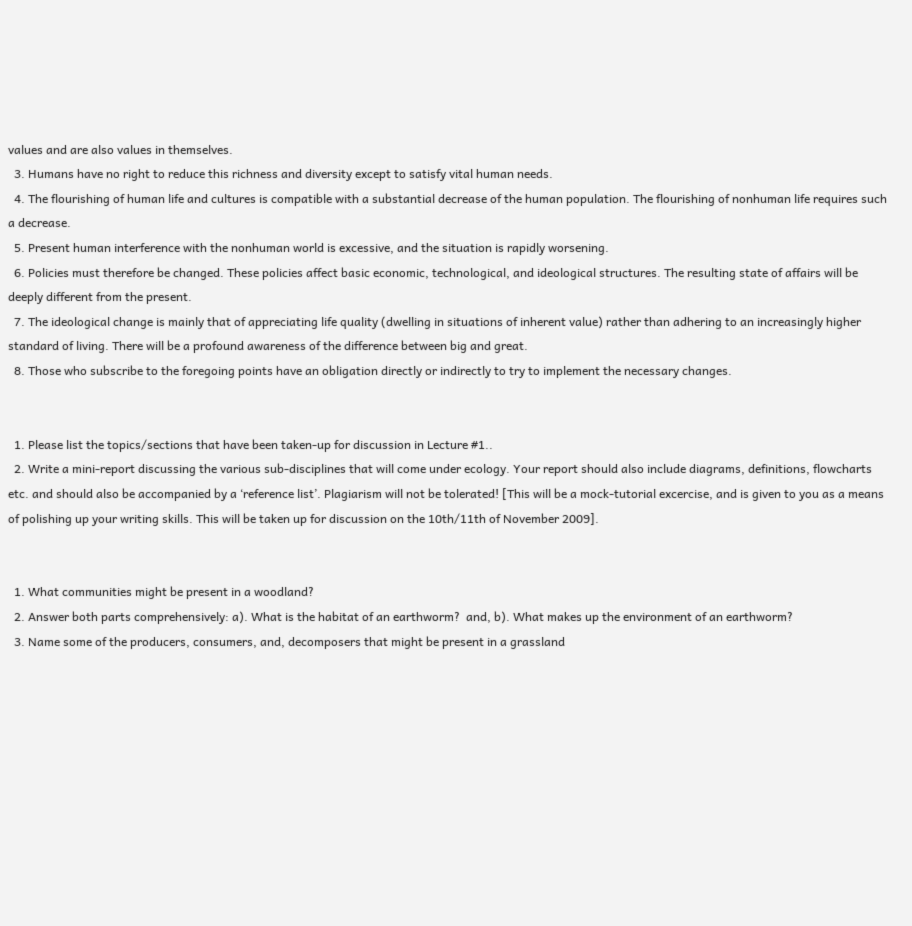values and are also values in themselves.
  3. Humans have no right to reduce this richness and diversity except to satisfy vital human needs.
  4. The flourishing of human life and cultures is compatible with a substantial decrease of the human population. The flourishing of nonhuman life requires such a decrease.
  5. Present human interference with the nonhuman world is excessive, and the situation is rapidly worsening.
  6. Policies must therefore be changed. These policies affect basic economic, technological, and ideological structures. The resulting state of affairs will be deeply different from the present.
  7. The ideological change is mainly that of appreciating life quality (dwelling in situations of inherent value) rather than adhering to an increasingly higher standard of living. There will be a profound awareness of the difference between big and great.
  8. Those who subscribe to the foregoing points have an obligation directly or indirectly to try to implement the necessary changes.


  1. Please list the topics/sections that have been taken-up for discussion in Lecture #1..
  2. Write a mini-report discussing the various sub-disciplines that will come under ecology. Your report should also include diagrams, definitions, flowcharts etc. and should also be accompanied by a ‘reference list’. Plagiarism will not be tolerated! [This will be a mock-tutorial excercise, and is given to you as a means of polishing up your writing skills. This will be taken up for discussion on the 10th/11th of November 2009].


  1. What communities might be present in a woodland?
  2. Answer both parts comprehensively: a). What is the habitat of an earthworm?  and, b). What makes up the environment of an earthworm?
  3. Name some of the producers, consumers, and, decomposers that might be present in a grassland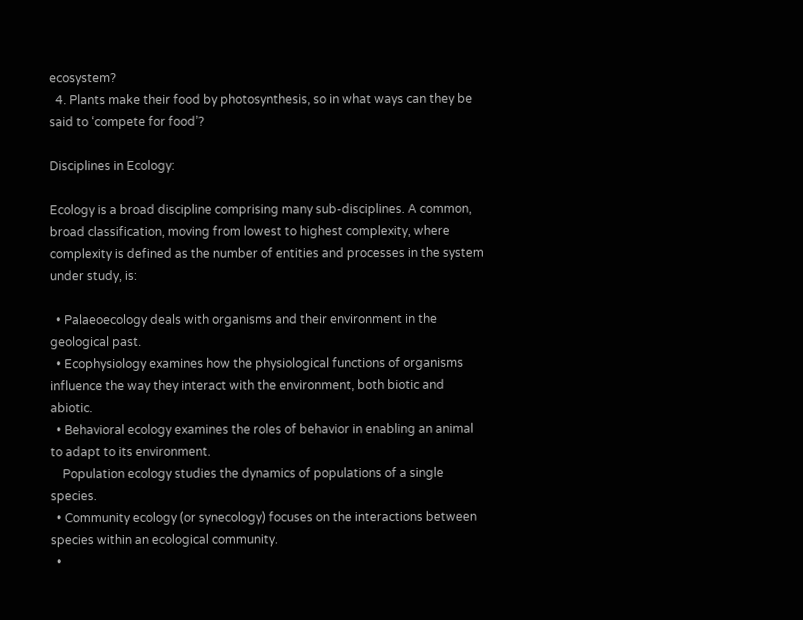ecosystem?
  4. Plants make their food by photosynthesis, so in what ways can they be said to ‘compete for food’?

Disciplines in Ecology:

Ecology is a broad discipline comprising many sub-disciplines. A common, broad classification, moving from lowest to highest complexity, where complexity is defined as the number of entities and processes in the system under study, is:

  • Palaeoecology deals with organisms and their environment in the geological past.
  • Ecophysiology examines how the physiological functions of organisms influence the way they interact with the environment, both biotic and abiotic.
  • Behavioral ecology examines the roles of behavior in enabling an animal to adapt to its environment.
    Population ecology studies the dynamics of populations of a single species.
  • Community ecology (or synecology) focuses on the interactions between species within an ecological community.
  •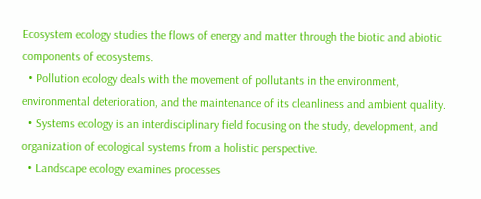Ecosystem ecology studies the flows of energy and matter through the biotic and abiotic components of ecosystems.
  • Pollution ecology deals with the movement of pollutants in the environment, environmental deterioration, and the maintenance of its cleanliness and ambient quality.
  • Systems ecology is an interdisciplinary field focusing on the study, development, and organization of ecological systems from a holistic perspective.
  • Landscape ecology examines processes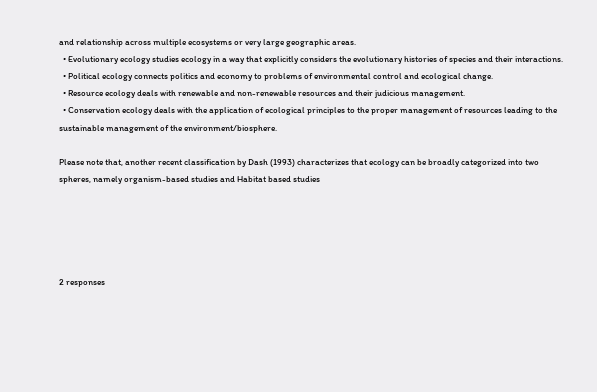and relationship across multiple ecosystems or very large geographic areas.
  • Evolutionary ecology studies ecology in a way that explicitly considers the evolutionary histories of species and their interactions.
  • Political ecology connects politics and economy to problems of environmental control and ecological change.
  • Resource ecology deals with renewable and non-renewable resources and their judicious management.
  • Conservation ecology deals with the application of ecological principles to the proper management of resources leading to the sustainable management of the environment/biosphere.

Please note that, another recent classification by Dash (1993) characterizes that ecology can be broadly categorized into two spheres, namely organism-based studies and Habitat based studies





2 responses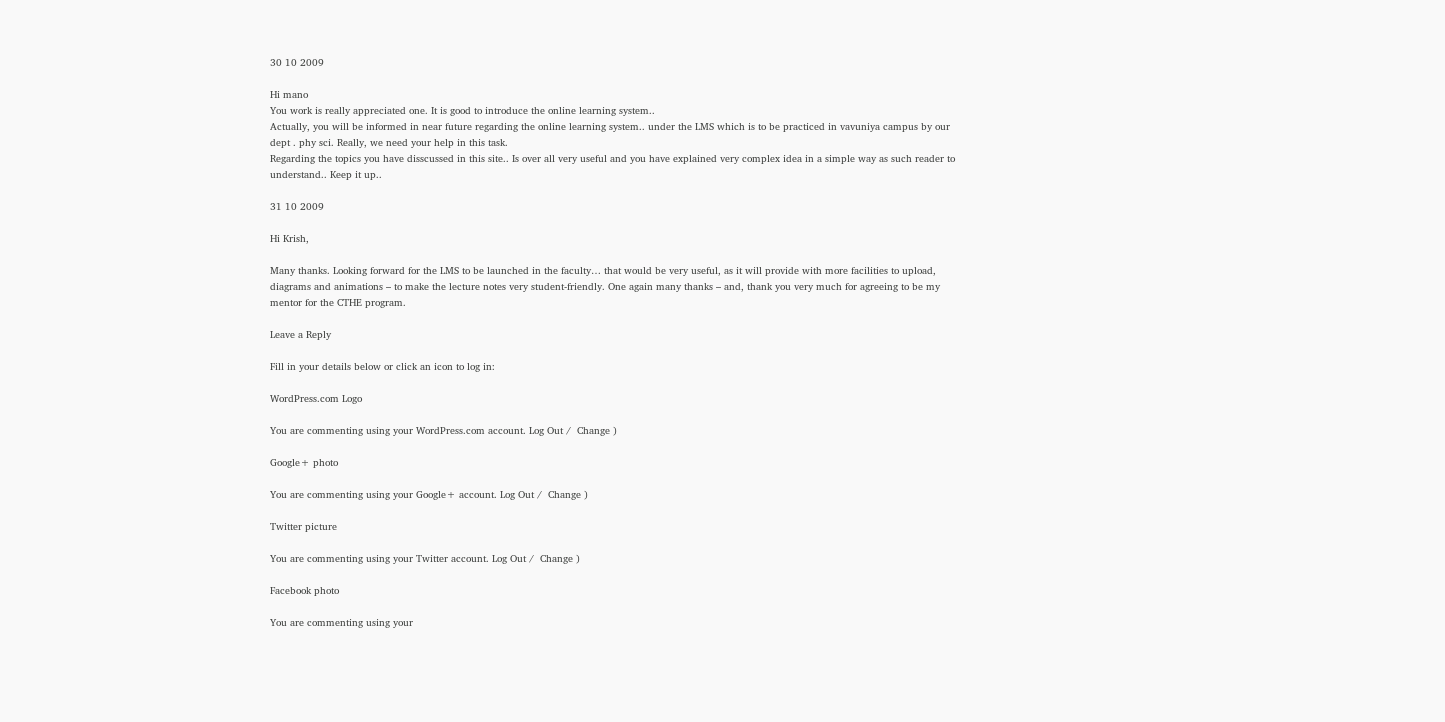30 10 2009

Hi mano
You work is really appreciated one. It is good to introduce the online learning system..
Actually, you will be informed in near future regarding the online learning system.. under the LMS which is to be practiced in vavuniya campus by our dept . phy sci. Really, we need your help in this task.
Regarding the topics you have disscussed in this site.. Is over all very useful and you have explained very complex idea in a simple way as such reader to understand.. Keep it up..

31 10 2009

Hi Krish,

Many thanks. Looking forward for the LMS to be launched in the faculty… that would be very useful, as it will provide with more facilities to upload, diagrams and animations – to make the lecture notes very student-friendly. One again many thanks – and, thank you very much for agreeing to be my mentor for the CTHE program.

Leave a Reply

Fill in your details below or click an icon to log in:

WordPress.com Logo

You are commenting using your WordPress.com account. Log Out /  Change )

Google+ photo

You are commenting using your Google+ account. Log Out /  Change )

Twitter picture

You are commenting using your Twitter account. Log Out /  Change )

Facebook photo

You are commenting using your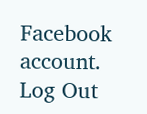Facebook account. Log Out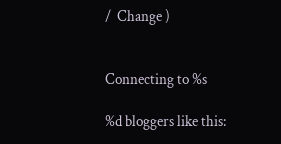/  Change )


Connecting to %s

%d bloggers like this: